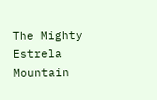The Mighty Estrela Mountain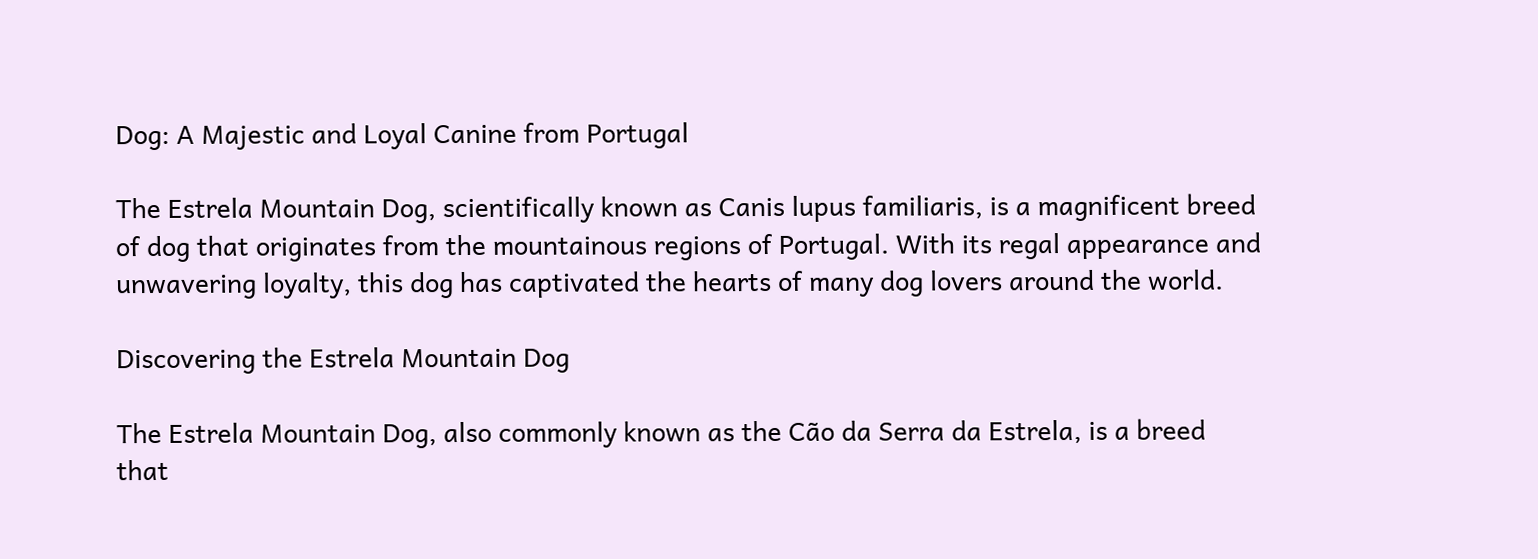Dog: A Majestic and Loyal Canine from Portugal

The Estrela Mountain Dog, scientifically known as Canis lupus familiaris, is a magnificent breed of dog that originates from the mountainous regions of Portugal. With its regal appearance and unwavering loyalty, this dog has captivated the hearts of many dog lovers around the world.

Discovering the Estrela Mountain Dog

The Estrela Mountain Dog, also commonly known as the Cão da Serra da Estrela, is a breed that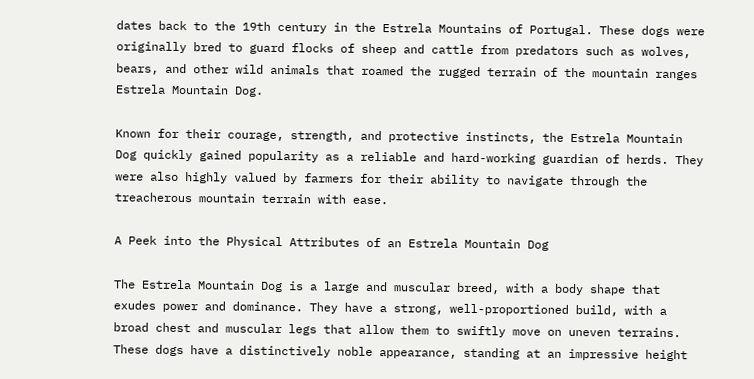dates back to the 19th century in the Estrela Mountains of Portugal. These dogs were originally bred to guard flocks of sheep and cattle from predators such as wolves, bears, and other wild animals that roamed the rugged terrain of the mountain ranges Estrela Mountain Dog.

Known for their courage, strength, and protective instincts, the Estrela Mountain Dog quickly gained popularity as a reliable and hard-working guardian of herds. They were also highly valued by farmers for their ability to navigate through the treacherous mountain terrain with ease.

A Peek into the Physical Attributes of an Estrela Mountain Dog

The Estrela Mountain Dog is a large and muscular breed, with a body shape that exudes power and dominance. They have a strong, well-proportioned build, with a broad chest and muscular legs that allow them to swiftly move on uneven terrains. These dogs have a distinctively noble appearance, standing at an impressive height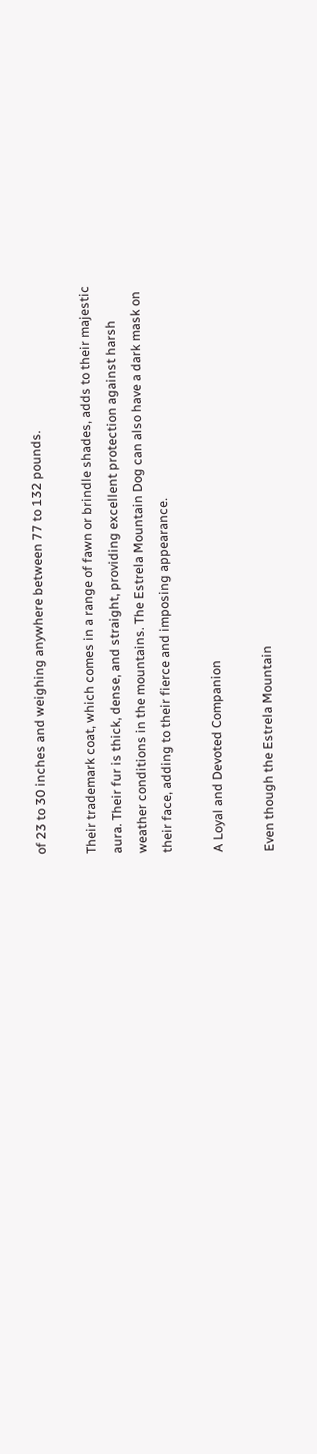of 23 to 30 inches and weighing anywhere between 77 to 132 pounds.

Their trademark coat, which comes in a range of fawn or brindle shades, adds to their majestic aura. Their fur is thick, dense, and straight, providing excellent protection against harsh weather conditions in the mountains. The Estrela Mountain Dog can also have a dark mask on their face, adding to their fierce and imposing appearance.

A Loyal and Devoted Companion

Even though the Estrela Mountain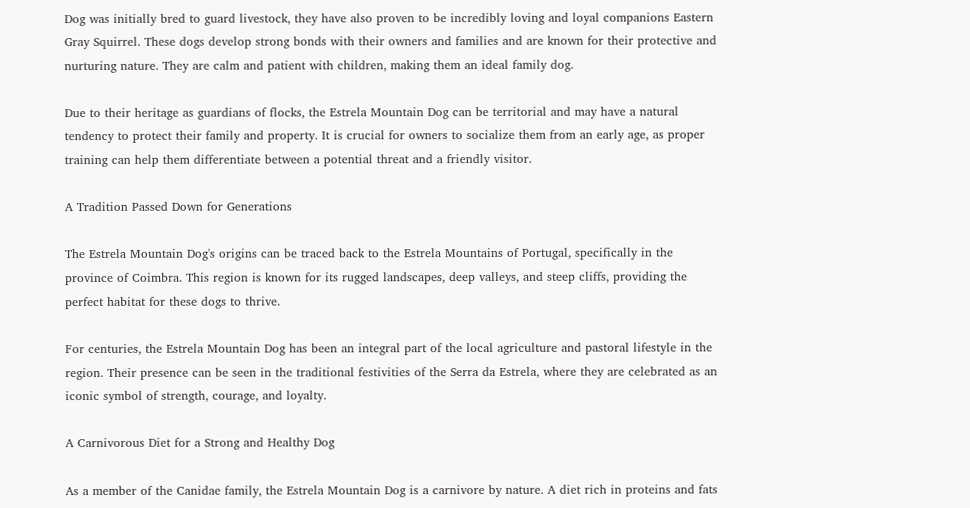Dog was initially bred to guard livestock, they have also proven to be incredibly loving and loyal companions Eastern Gray Squirrel. These dogs develop strong bonds with their owners and families and are known for their protective and nurturing nature. They are calm and patient with children, making them an ideal family dog.

Due to their heritage as guardians of flocks, the Estrela Mountain Dog can be territorial and may have a natural tendency to protect their family and property. It is crucial for owners to socialize them from an early age, as proper training can help them differentiate between a potential threat and a friendly visitor.

A Tradition Passed Down for Generations

The Estrela Mountain Dog's origins can be traced back to the Estrela Mountains of Portugal, specifically in the province of Coimbra. This region is known for its rugged landscapes, deep valleys, and steep cliffs, providing the perfect habitat for these dogs to thrive.

For centuries, the Estrela Mountain Dog has been an integral part of the local agriculture and pastoral lifestyle in the region. Their presence can be seen in the traditional festivities of the Serra da Estrela, where they are celebrated as an iconic symbol of strength, courage, and loyalty.

A Carnivorous Diet for a Strong and Healthy Dog

As a member of the Canidae family, the Estrela Mountain Dog is a carnivore by nature. A diet rich in proteins and fats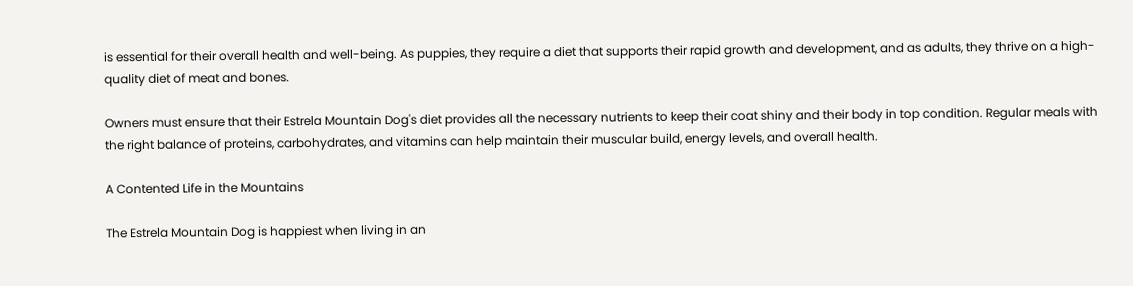is essential for their overall health and well-being. As puppies, they require a diet that supports their rapid growth and development, and as adults, they thrive on a high-quality diet of meat and bones.

Owners must ensure that their Estrela Mountain Dog's diet provides all the necessary nutrients to keep their coat shiny and their body in top condition. Regular meals with the right balance of proteins, carbohydrates, and vitamins can help maintain their muscular build, energy levels, and overall health.

A Contented Life in the Mountains

The Estrela Mountain Dog is happiest when living in an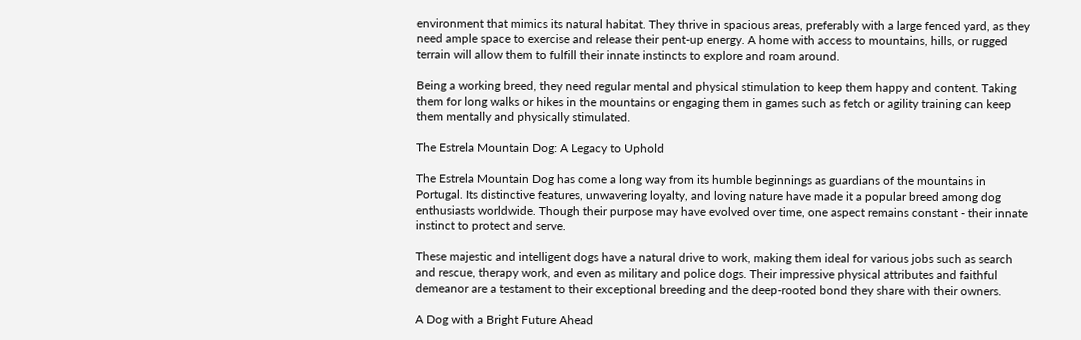environment that mimics its natural habitat. They thrive in spacious areas, preferably with a large fenced yard, as they need ample space to exercise and release their pent-up energy. A home with access to mountains, hills, or rugged terrain will allow them to fulfill their innate instincts to explore and roam around.

Being a working breed, they need regular mental and physical stimulation to keep them happy and content. Taking them for long walks or hikes in the mountains or engaging them in games such as fetch or agility training can keep them mentally and physically stimulated.

The Estrela Mountain Dog: A Legacy to Uphold

The Estrela Mountain Dog has come a long way from its humble beginnings as guardians of the mountains in Portugal. Its distinctive features, unwavering loyalty, and loving nature have made it a popular breed among dog enthusiasts worldwide. Though their purpose may have evolved over time, one aspect remains constant - their innate instinct to protect and serve.

These majestic and intelligent dogs have a natural drive to work, making them ideal for various jobs such as search and rescue, therapy work, and even as military and police dogs. Their impressive physical attributes and faithful demeanor are a testament to their exceptional breeding and the deep-rooted bond they share with their owners.

A Dog with a Bright Future Ahead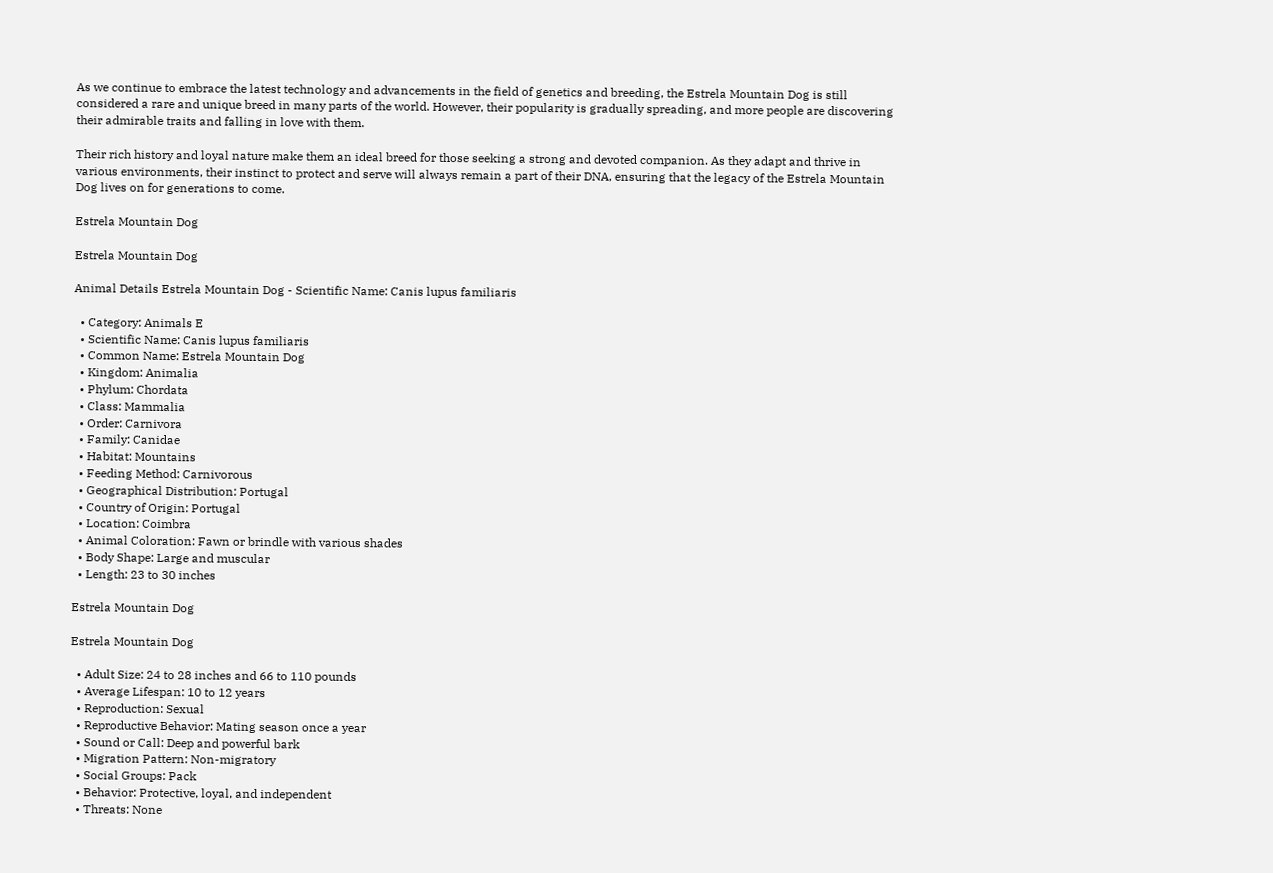As we continue to embrace the latest technology and advancements in the field of genetics and breeding, the Estrela Mountain Dog is still considered a rare and unique breed in many parts of the world. However, their popularity is gradually spreading, and more people are discovering their admirable traits and falling in love with them.

Their rich history and loyal nature make them an ideal breed for those seeking a strong and devoted companion. As they adapt and thrive in various environments, their instinct to protect and serve will always remain a part of their DNA, ensuring that the legacy of the Estrela Mountain Dog lives on for generations to come.

Estrela Mountain Dog

Estrela Mountain Dog

Animal Details Estrela Mountain Dog - Scientific Name: Canis lupus familiaris

  • Category: Animals E
  • Scientific Name: Canis lupus familiaris
  • Common Name: Estrela Mountain Dog
  • Kingdom: Animalia
  • Phylum: Chordata
  • Class: Mammalia
  • Order: Carnivora
  • Family: Canidae
  • Habitat: Mountains
  • Feeding Method: Carnivorous
  • Geographical Distribution: Portugal
  • Country of Origin: Portugal
  • Location: Coimbra
  • Animal Coloration: Fawn or brindle with various shades
  • Body Shape: Large and muscular
  • Length: 23 to 30 inches

Estrela Mountain Dog

Estrela Mountain Dog

  • Adult Size: 24 to 28 inches and 66 to 110 pounds
  • Average Lifespan: 10 to 12 years
  • Reproduction: Sexual
  • Reproductive Behavior: Mating season once a year
  • Sound or Call: Deep and powerful bark
  • Migration Pattern: Non-migratory
  • Social Groups: Pack
  • Behavior: Protective, loyal, and independent
  • Threats: None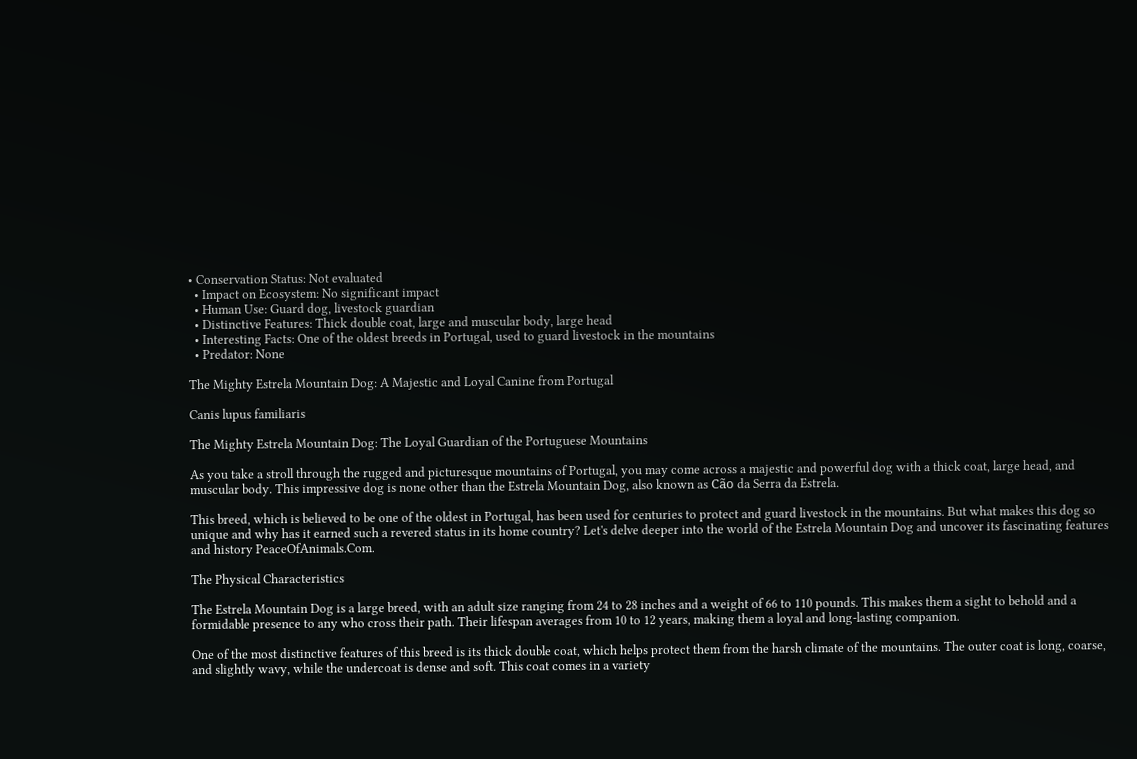• Conservation Status: Not evaluated
  • Impact on Ecosystem: No significant impact
  • Human Use: Guard dog, livestock guardian
  • Distinctive Features: Thick double coat, large and muscular body, large head
  • Interesting Facts: One of the oldest breeds in Portugal, used to guard livestock in the mountains
  • Predator: None

The Mighty Estrela Mountain Dog: A Majestic and Loyal Canine from Portugal

Canis lupus familiaris

The Mighty Estrela Mountain Dog: The Loyal Guardian of the Portuguese Mountains

As you take a stroll through the rugged and picturesque mountains of Portugal, you may come across a majestic and powerful dog with a thick coat, large head, and muscular body. This impressive dog is none other than the Estrela Mountain Dog, also known as Cão da Serra da Estrela.

This breed, which is believed to be one of the oldest in Portugal, has been used for centuries to protect and guard livestock in the mountains. But what makes this dog so unique and why has it earned such a revered status in its home country? Let's delve deeper into the world of the Estrela Mountain Dog and uncover its fascinating features and history PeaceOfAnimals.Com.

The Physical Characteristics

The Estrela Mountain Dog is a large breed, with an adult size ranging from 24 to 28 inches and a weight of 66 to 110 pounds. This makes them a sight to behold and a formidable presence to any who cross their path. Their lifespan averages from 10 to 12 years, making them a loyal and long-lasting companion.

One of the most distinctive features of this breed is its thick double coat, which helps protect them from the harsh climate of the mountains. The outer coat is long, coarse, and slightly wavy, while the undercoat is dense and soft. This coat comes in a variety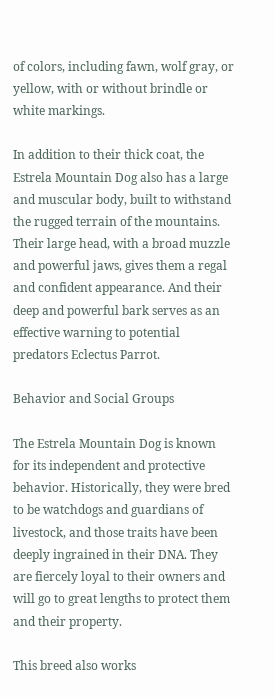of colors, including fawn, wolf gray, or yellow, with or without brindle or white markings.

In addition to their thick coat, the Estrela Mountain Dog also has a large and muscular body, built to withstand the rugged terrain of the mountains. Their large head, with a broad muzzle and powerful jaws, gives them a regal and confident appearance. And their deep and powerful bark serves as an effective warning to potential predators Eclectus Parrot.

Behavior and Social Groups

The Estrela Mountain Dog is known for its independent and protective behavior. Historically, they were bred to be watchdogs and guardians of livestock, and those traits have been deeply ingrained in their DNA. They are fiercely loyal to their owners and will go to great lengths to protect them and their property.

This breed also works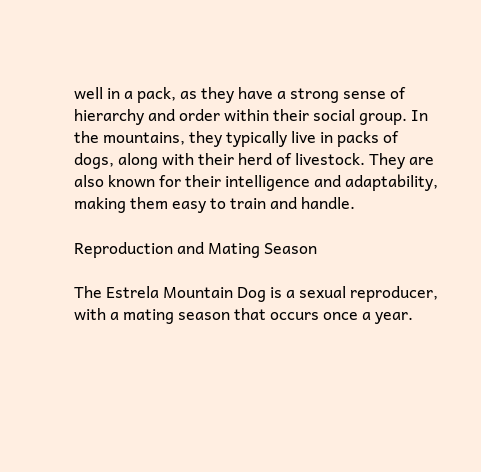well in a pack, as they have a strong sense of hierarchy and order within their social group. In the mountains, they typically live in packs of dogs, along with their herd of livestock. They are also known for their intelligence and adaptability, making them easy to train and handle.

Reproduction and Mating Season

The Estrela Mountain Dog is a sexual reproducer, with a mating season that occurs once a year.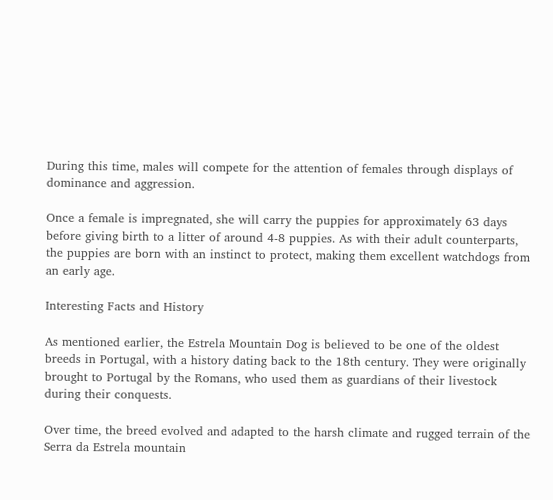During this time, males will compete for the attention of females through displays of dominance and aggression.

Once a female is impregnated, she will carry the puppies for approximately 63 days before giving birth to a litter of around 4-8 puppies. As with their adult counterparts, the puppies are born with an instinct to protect, making them excellent watchdogs from an early age.

Interesting Facts and History

As mentioned earlier, the Estrela Mountain Dog is believed to be one of the oldest breeds in Portugal, with a history dating back to the 18th century. They were originally brought to Portugal by the Romans, who used them as guardians of their livestock during their conquests.

Over time, the breed evolved and adapted to the harsh climate and rugged terrain of the Serra da Estrela mountain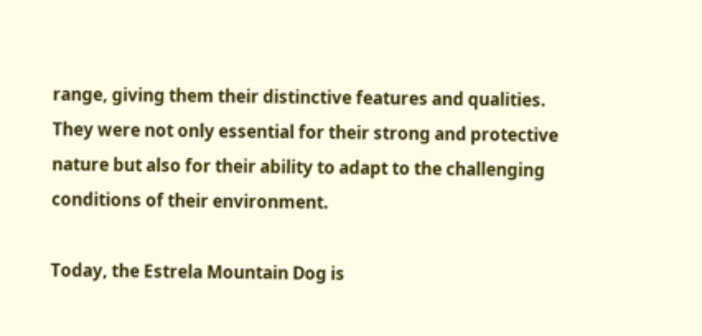range, giving them their distinctive features and qualities. They were not only essential for their strong and protective nature but also for their ability to adapt to the challenging conditions of their environment.

Today, the Estrela Mountain Dog is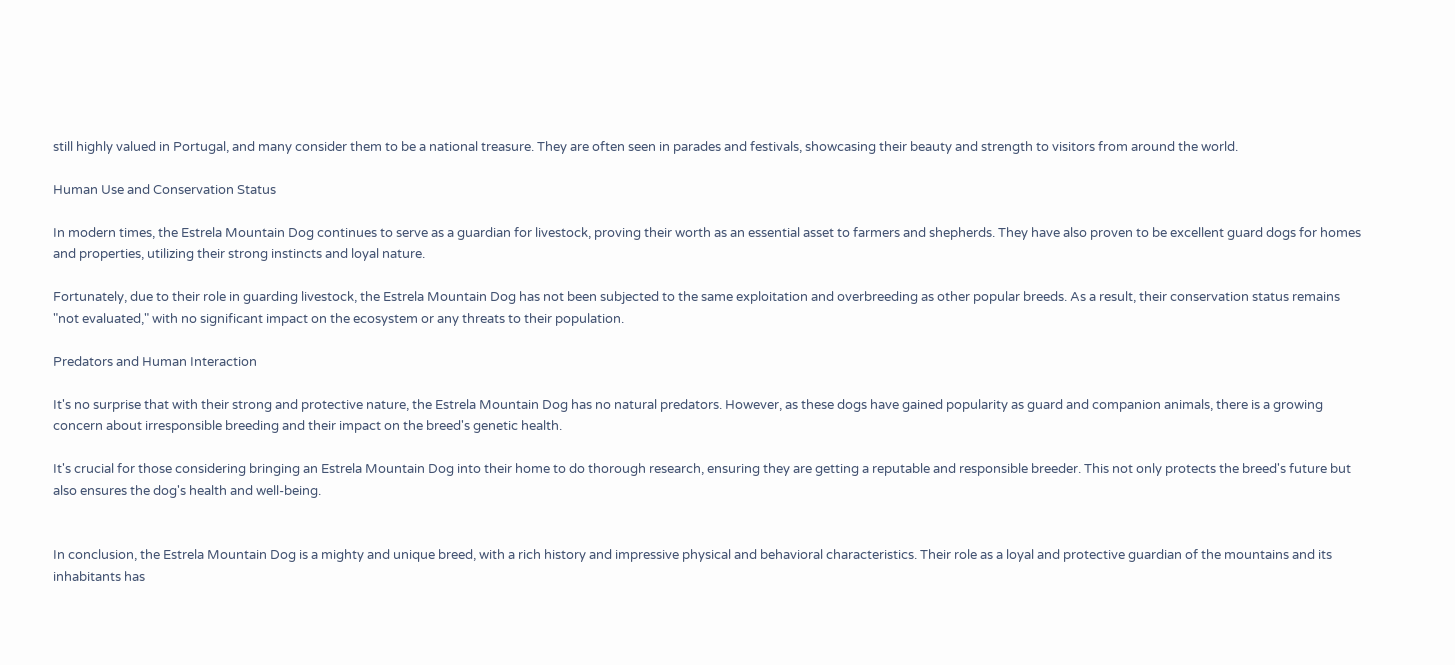still highly valued in Portugal, and many consider them to be a national treasure. They are often seen in parades and festivals, showcasing their beauty and strength to visitors from around the world.

Human Use and Conservation Status

In modern times, the Estrela Mountain Dog continues to serve as a guardian for livestock, proving their worth as an essential asset to farmers and shepherds. They have also proven to be excellent guard dogs for homes and properties, utilizing their strong instincts and loyal nature.

Fortunately, due to their role in guarding livestock, the Estrela Mountain Dog has not been subjected to the same exploitation and overbreeding as other popular breeds. As a result, their conservation status remains "not evaluated," with no significant impact on the ecosystem or any threats to their population.

Predators and Human Interaction

It's no surprise that with their strong and protective nature, the Estrela Mountain Dog has no natural predators. However, as these dogs have gained popularity as guard and companion animals, there is a growing concern about irresponsible breeding and their impact on the breed's genetic health.

It's crucial for those considering bringing an Estrela Mountain Dog into their home to do thorough research, ensuring they are getting a reputable and responsible breeder. This not only protects the breed's future but also ensures the dog's health and well-being.


In conclusion, the Estrela Mountain Dog is a mighty and unique breed, with a rich history and impressive physical and behavioral characteristics. Their role as a loyal and protective guardian of the mountains and its inhabitants has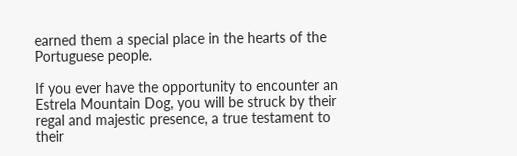earned them a special place in the hearts of the Portuguese people.

If you ever have the opportunity to encounter an Estrela Mountain Dog, you will be struck by their regal and majestic presence, a true testament to their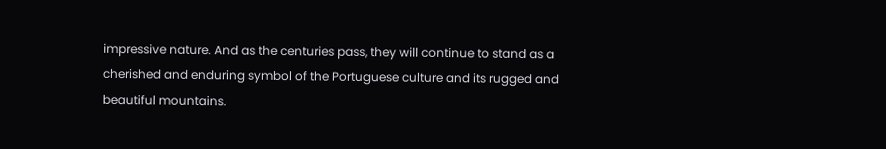impressive nature. And as the centuries pass, they will continue to stand as a cherished and enduring symbol of the Portuguese culture and its rugged and beautiful mountains.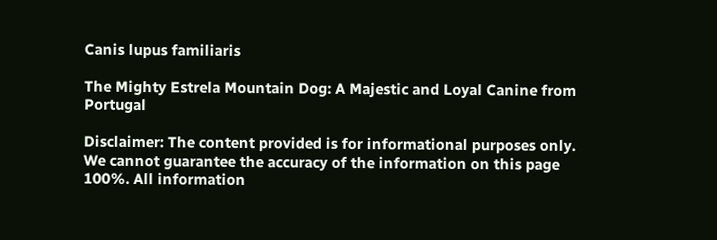Canis lupus familiaris

The Mighty Estrela Mountain Dog: A Majestic and Loyal Canine from Portugal

Disclaimer: The content provided is for informational purposes only. We cannot guarantee the accuracy of the information on this page 100%. All information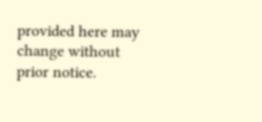provided here may change without prior notice.